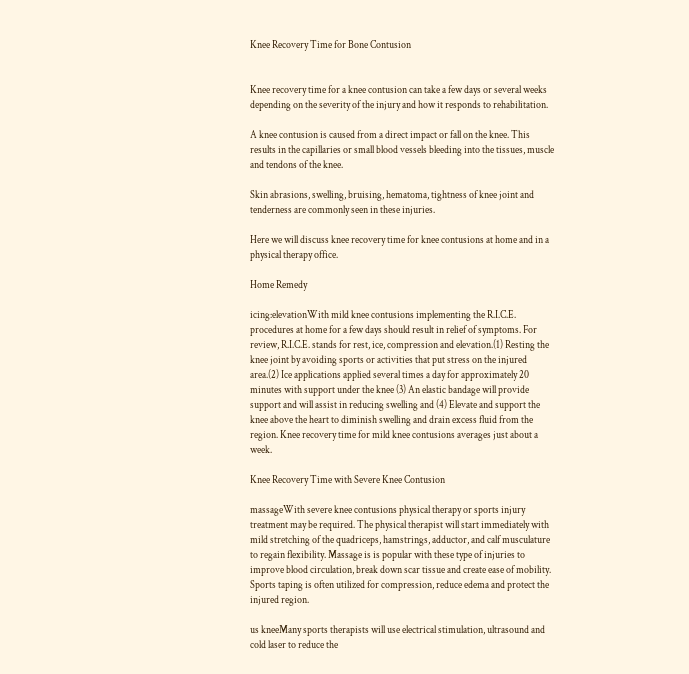Knee Recovery Time for Bone Contusion


Knee recovery time for a knee contusion can take a few days or several weeks depending on the severity of the injury and how it responds to rehabilitation.

A knee contusion is caused from a direct impact or fall on the knee. This results in the capillaries or small blood vessels bleeding into the tissues, muscle and tendons of the knee.

Skin abrasions, swelling, bruising, hematoma, tightness of knee joint and tenderness are commonly seen in these injuries.

Here we will discuss knee recovery time for knee contusions at home and in a physical therapy office.

Home Remedy

icing:elevationWith mild knee contusions implementing the R.I.C.E. procedures at home for a few days should result in relief of symptoms. For review, R.I.C.E. stands for rest, ice, compression and elevation.(1) Resting the knee joint by avoiding sports or activities that put stress on the injured area.(2) Ice applications applied several times a day for approximately 20 minutes with support under the knee (3) An elastic bandage will provide support and will assist in reducing swelling and (4) Elevate and support the knee above the heart to diminish swelling and drain excess fluid from the region. Knee recovery time for mild knee contusions averages just about a week.

Knee Recovery Time with Severe Knee Contusion

massageWith severe knee contusions physical therapy or sports injury treatment may be required. The physical therapist will start immediately with mild stretching of the quadriceps, hamstrings, adductor, and calf musculature to regain flexibility. Massage is is popular with these type of injuries to improve blood circulation, break down scar tissue and create ease of mobility. Sports taping is often utilized for compression, reduce edema and protect the injured region.

us kneeMany sports therapists will use electrical stimulation, ultrasound and cold laser to reduce the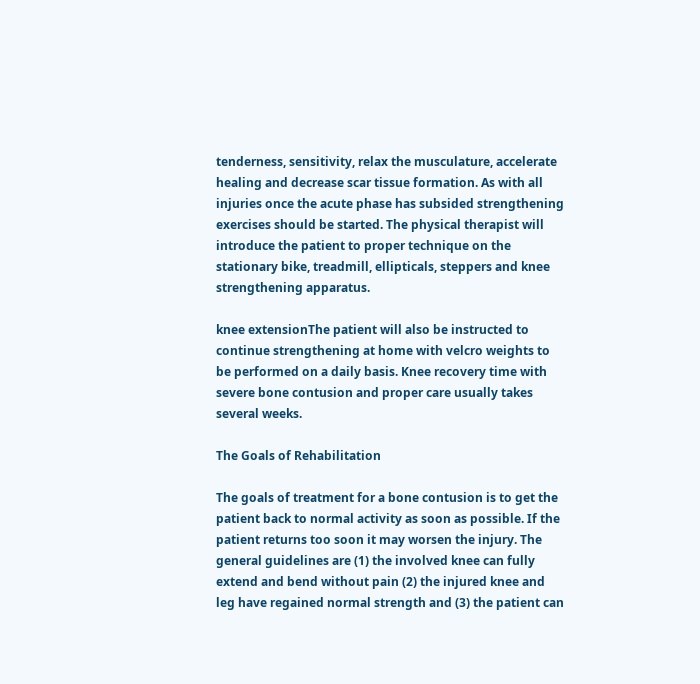tenderness, sensitivity, relax the musculature, accelerate healing and decrease scar tissue formation. As with all injuries once the acute phase has subsided strengthening exercises should be started. The physical therapist will introduce the patient to proper technique on the stationary bike, treadmill, ellipticals, steppers and knee strengthening apparatus.

knee extensionThe patient will also be instructed to continue strengthening at home with velcro weights to be performed on a daily basis. Knee recovery time with severe bone contusion and proper care usually takes several weeks.

The Goals of Rehabilitation

The goals of treatment for a bone contusion is to get the patient back to normal activity as soon as possible. If the patient returns too soon it may worsen the injury. The general guidelines are (1) the involved knee can fully extend and bend without pain (2) the injured knee and leg have regained normal strength and (3) the patient can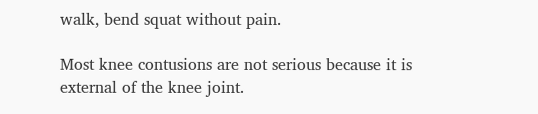walk, bend squat without pain.

Most knee contusions are not serious because it is external of the knee joint.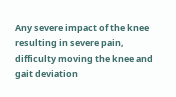Any severe impact of the knee resulting in severe pain, difficulty moving the knee and gait deviation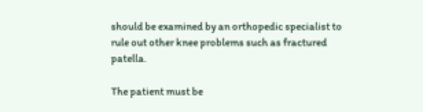should be examined by an orthopedic specialist to rule out other knee problems such as fractured patella.

The patient must be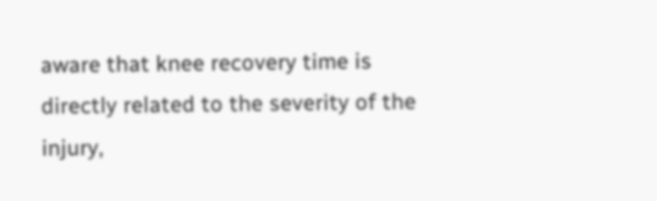aware that knee recovery time is directly related to the severity of the injury,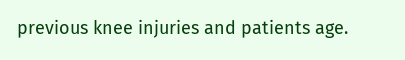previous knee injuries and patients age.